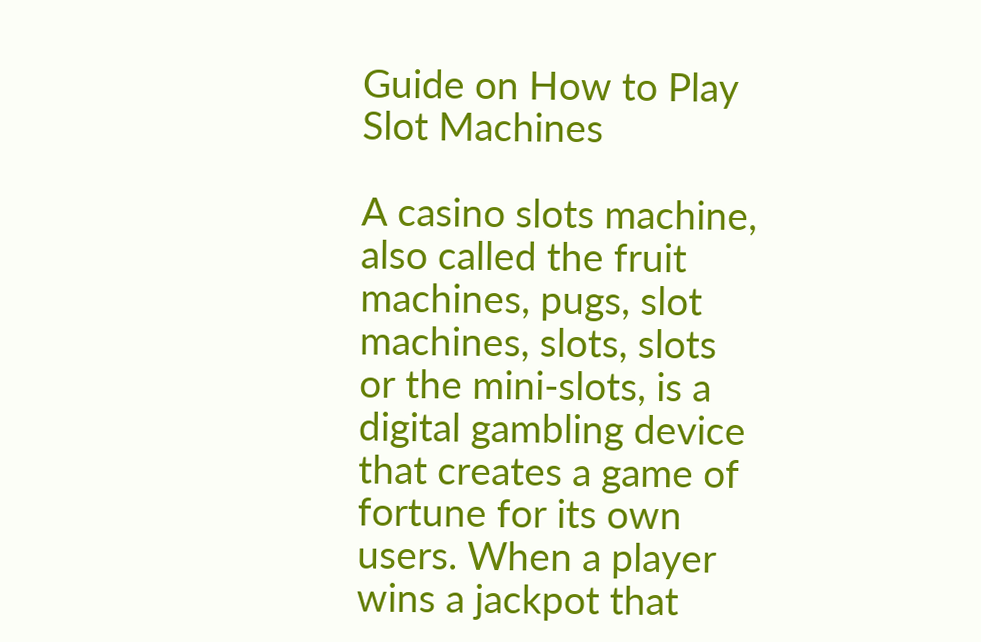Guide on How to Play Slot Machines

A casino slots machine, also called the fruit machines, pugs, slot machines, slots, slots or the mini-slots, is a digital gambling device that creates a game of fortune for its own users. When a player wins a jackpot that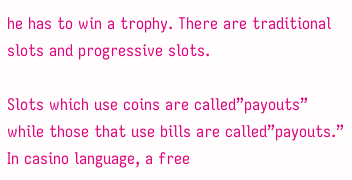he has to win a trophy. There are traditional slots and progressive slots.

Slots which use coins are called”payouts” while those that use bills are called”payouts.” In casino language, a free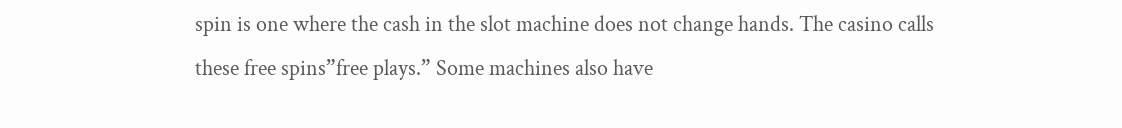spin is one where the cash in the slot machine does not change hands. The casino calls these free spins”free plays.” Some machines also have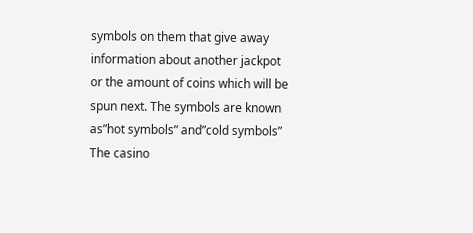symbols on them that give away information about another jackpot or the amount of coins which will be spun next. The symbols are known as”hot symbols” and”cold symbols” The casino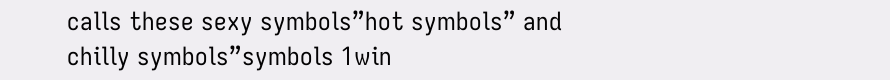calls these sexy symbols”hot symbols” and chilly symbols”symbols 1win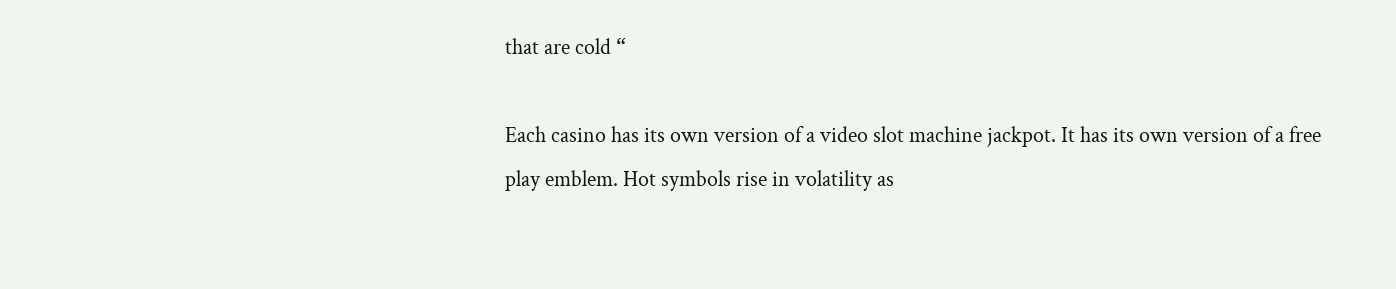that are cold “

Each casino has its own version of a video slot machine jackpot. It has its own version of a free play emblem. Hot symbols rise in volatility as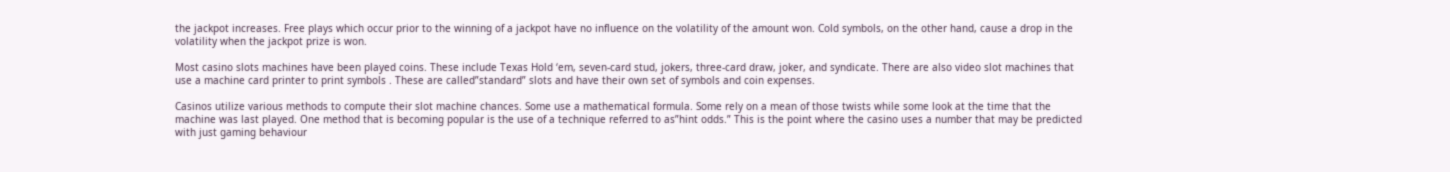the jackpot increases. Free plays which occur prior to the winning of a jackpot have no influence on the volatility of the amount won. Cold symbols, on the other hand, cause a drop in the volatility when the jackpot prize is won.

Most casino slots machines have been played coins. These include Texas Hold ‘em, seven-card stud, jokers, three-card draw, joker, and syndicate. There are also video slot machines that use a machine card printer to print symbols . These are called”standard” slots and have their own set of symbols and coin expenses.

Casinos utilize various methods to compute their slot machine chances. Some use a mathematical formula. Some rely on a mean of those twists while some look at the time that the machine was last played. One method that is becoming popular is the use of a technique referred to as”hint odds.” This is the point where the casino uses a number that may be predicted with just gaming behaviour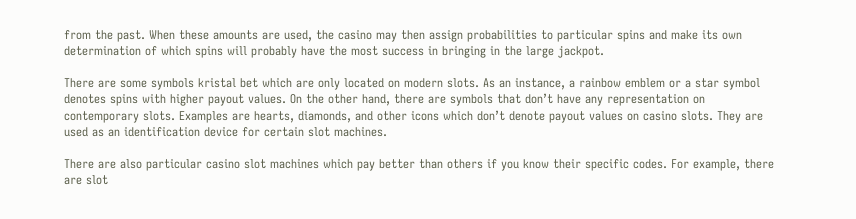from the past. When these amounts are used, the casino may then assign probabilities to particular spins and make its own determination of which spins will probably have the most success in bringing in the large jackpot.

There are some symbols kristal bet which are only located on modern slots. As an instance, a rainbow emblem or a star symbol denotes spins with higher payout values. On the other hand, there are symbols that don’t have any representation on contemporary slots. Examples are hearts, diamonds, and other icons which don’t denote payout values on casino slots. They are used as an identification device for certain slot machines.

There are also particular casino slot machines which pay better than others if you know their specific codes. For example, there are slot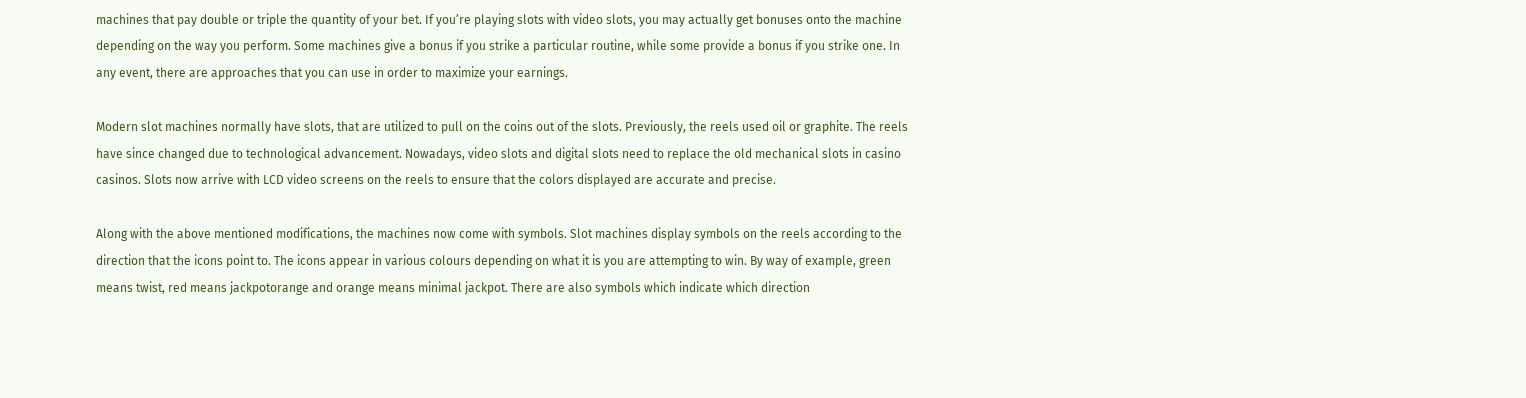machines that pay double or triple the quantity of your bet. If you’re playing slots with video slots, you may actually get bonuses onto the machine depending on the way you perform. Some machines give a bonus if you strike a particular routine, while some provide a bonus if you strike one. In any event, there are approaches that you can use in order to maximize your earnings.

Modern slot machines normally have slots, that are utilized to pull on the coins out of the slots. Previously, the reels used oil or graphite. The reels have since changed due to technological advancement. Nowadays, video slots and digital slots need to replace the old mechanical slots in casino casinos. Slots now arrive with LCD video screens on the reels to ensure that the colors displayed are accurate and precise.

Along with the above mentioned modifications, the machines now come with symbols. Slot machines display symbols on the reels according to the direction that the icons point to. The icons appear in various colours depending on what it is you are attempting to win. By way of example, green means twist, red means jackpotorange and orange means minimal jackpot. There are also symbols which indicate which direction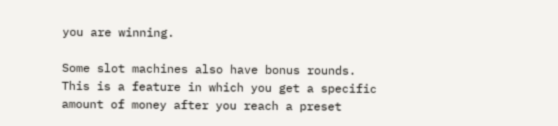you are winning.

Some slot machines also have bonus rounds. This is a feature in which you get a specific amount of money after you reach a preset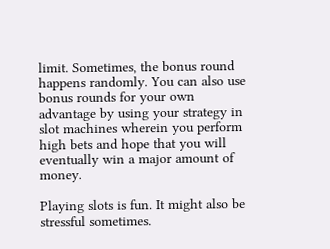limit. Sometimes, the bonus round happens randomly. You can also use bonus rounds for your own advantage by using your strategy in slot machines wherein you perform high bets and hope that you will eventually win a major amount of money.

Playing slots is fun. It might also be stressful sometimes.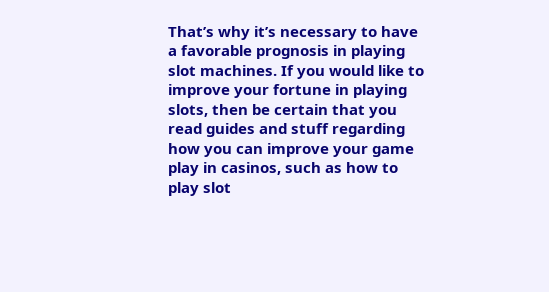That’s why it’s necessary to have a favorable prognosis in playing slot machines. If you would like to improve your fortune in playing slots, then be certain that you read guides and stuff regarding how you can improve your game play in casinos, such as how to play slot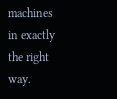machines in exactly the right way.